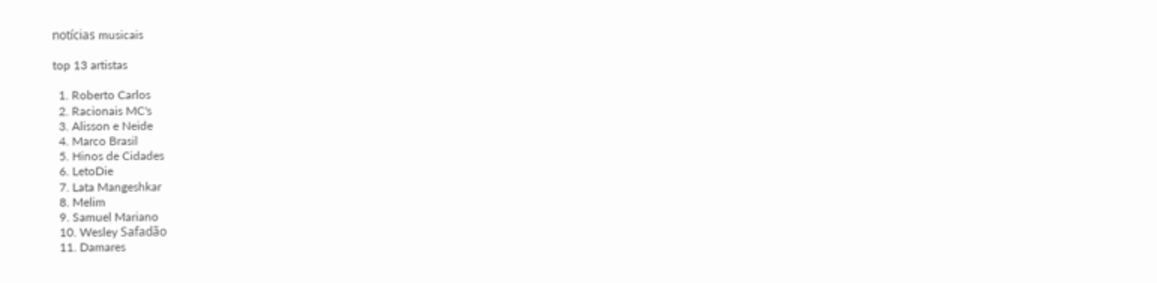notícias musicais

top 13 artistas

  1. Roberto Carlos
  2. Racionais MC's
  3. Alisson e Neide
  4. Marco Brasil
  5. Hinos de Cidades
  6. LetoDie
  7. Lata Mangeshkar
  8. Melim
  9. Samuel Mariano
  10. Wesley Safadão
  11. Damares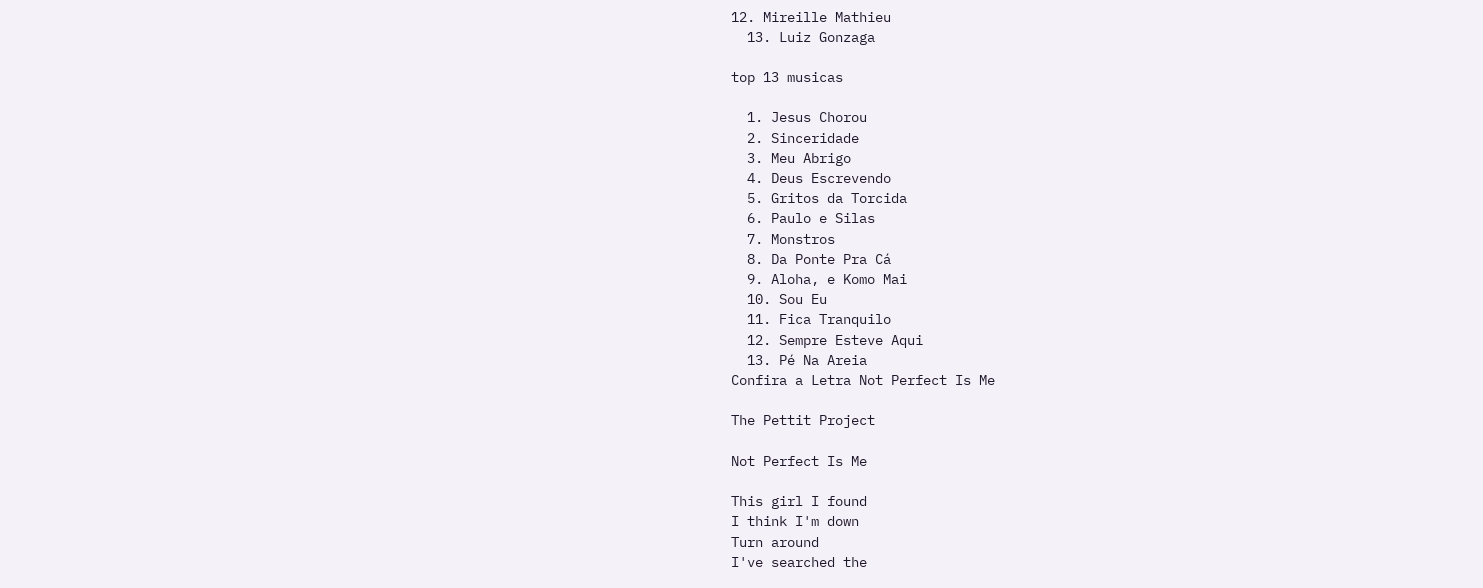12. Mireille Mathieu
  13. Luiz Gonzaga

top 13 musicas

  1. Jesus Chorou
  2. Sinceridade
  3. Meu Abrigo
  4. Deus Escrevendo
  5. Gritos da Torcida
  6. Paulo e Silas
  7. Monstros
  8. Da Ponte Pra Cá
  9. Aloha, e Komo Mai
  10. Sou Eu
  11. Fica Tranquilo
  12. Sempre Esteve Aqui
  13. Pé Na Areia
Confira a Letra Not Perfect Is Me

The Pettit Project

Not Perfect Is Me

This girl I found
I think I'm down
Turn around
I've searched the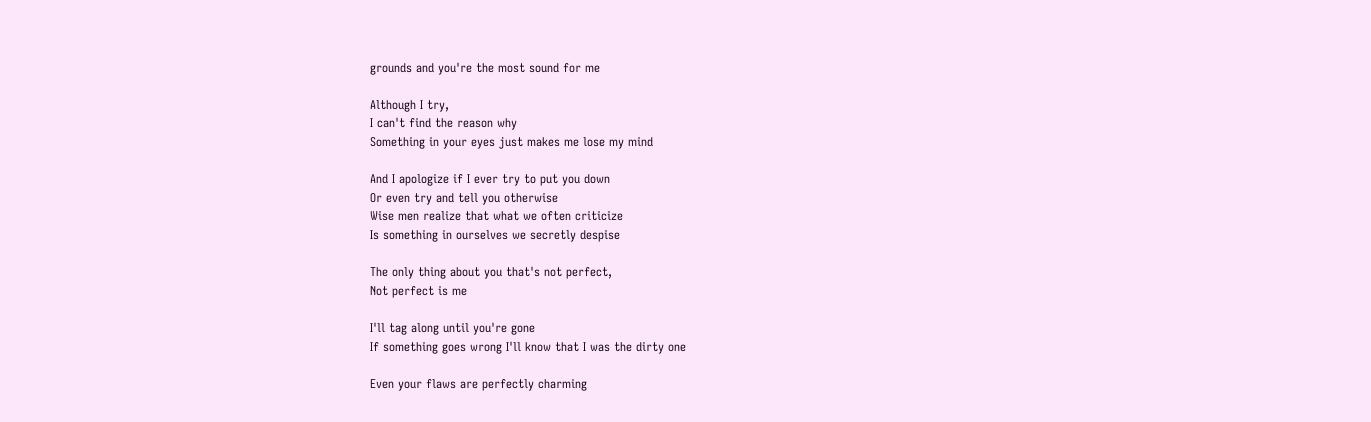grounds and you're the most sound for me

Although I try,
I can't find the reason why
Something in your eyes just makes me lose my mind

And I apologize if I ever try to put you down
Or even try and tell you otherwise
Wise men realize that what we often criticize
Is something in ourselves we secretly despise

The only thing about you that's not perfect,
Not perfect is me

I'll tag along until you're gone
If something goes wrong I'll know that I was the dirty one

Even your flaws are perfectly charming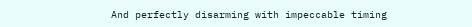And perfectly disarming with impeccable timing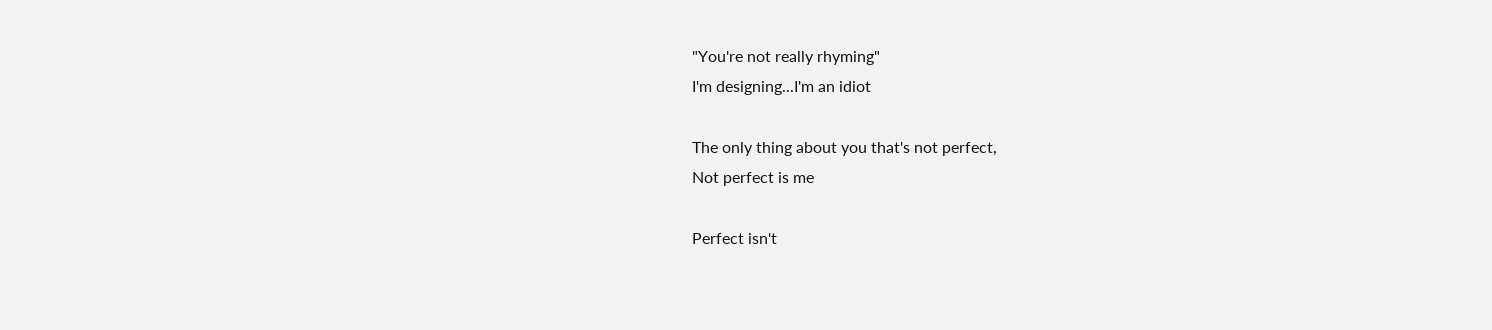"You're not really rhyming"
I'm designing...I'm an idiot

The only thing about you that's not perfect,
Not perfect is me

Perfect isn't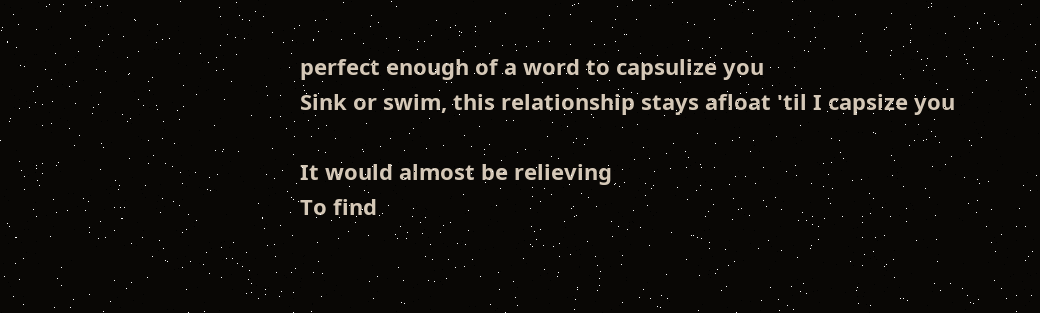perfect enough of a word to capsulize you
Sink or swim, this relationship stays afloat 'til I capsize you

It would almost be relieving
To find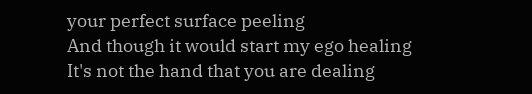your perfect surface peeling
And though it would start my ego healing
It's not the hand that you are dealing